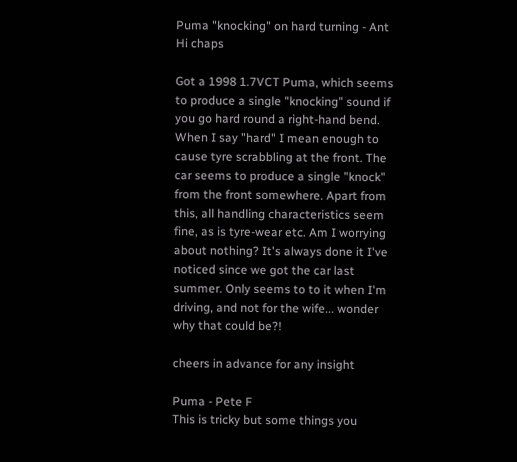Puma "knocking" on hard turning - Ant
Hi chaps

Got a 1998 1.7VCT Puma, which seems to produce a single "knocking" sound if you go hard round a right-hand bend. When I say "hard" I mean enough to cause tyre scrabbling at the front. The car seems to produce a single "knock" from the front somewhere. Apart from this, all handling characteristics seem fine, as is tyre-wear etc. Am I worrying about nothing? It's always done it I've noticed since we got the car last summer. Only seems to to it when I'm driving, and not for the wife... wonder why that could be?!

cheers in advance for any insight

Puma - Pete F
This is tricky but some things you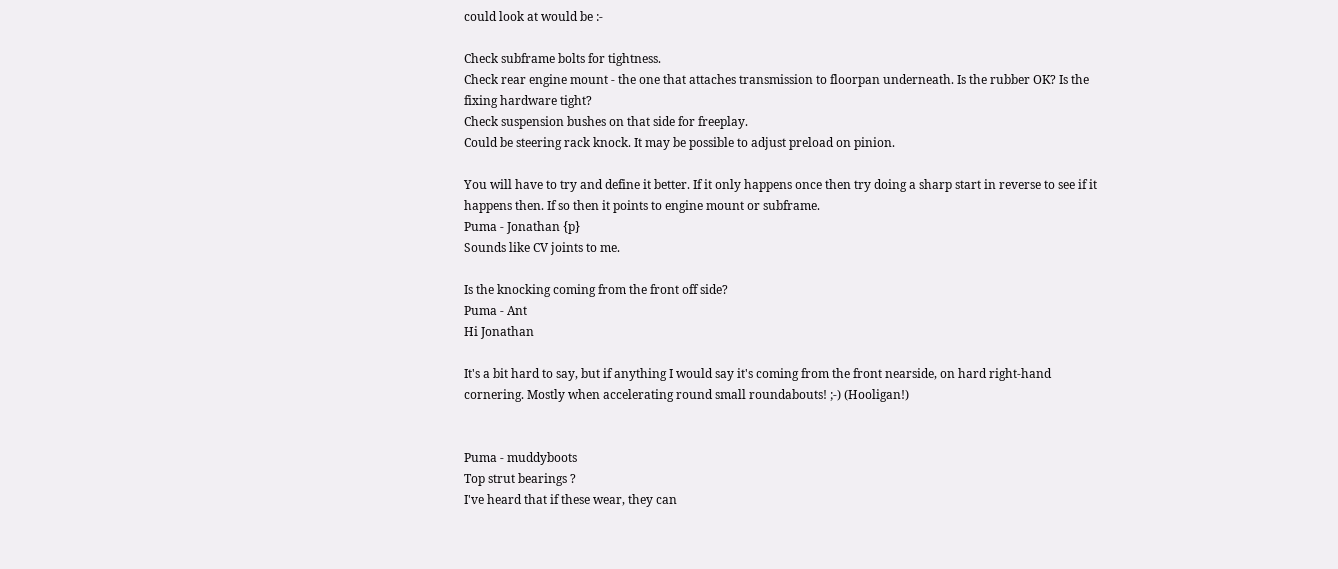could look at would be :-

Check subframe bolts for tightness.
Check rear engine mount - the one that attaches transmission to floorpan underneath. Is the rubber OK? Is the fixing hardware tight?
Check suspension bushes on that side for freeplay.
Could be steering rack knock. It may be possible to adjust preload on pinion.

You will have to try and define it better. If it only happens once then try doing a sharp start in reverse to see if it happens then. If so then it points to engine mount or subframe.
Puma - Jonathan {p}
Sounds like CV joints to me.

Is the knocking coming from the front off side?
Puma - Ant
Hi Jonathan

It's a bit hard to say, but if anything I would say it's coming from the front nearside, on hard right-hand cornering. Mostly when accelerating round small roundabouts! ;-) (Hooligan!)


Puma - muddyboots
Top strut bearings ?
I've heard that if these wear, they can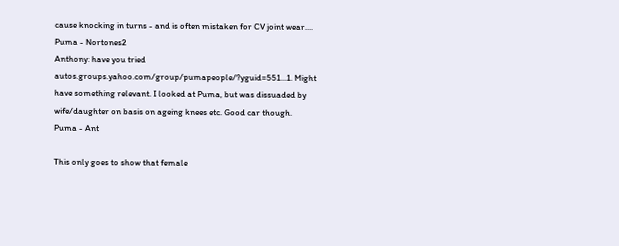cause knocking in turns - and is often mistaken for CV joint wear....
Puma - Nortones2
Anthony: have you tried autos.groups.yahoo.com/group/pumapeople/?yguid=551...1. Might have something relevant. I looked at Puma, but was dissuaded by wife/daughter on basis on ageing knees etc. Good car though.
Puma - Ant

This only goes to show that female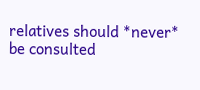relatives should *never* be consulted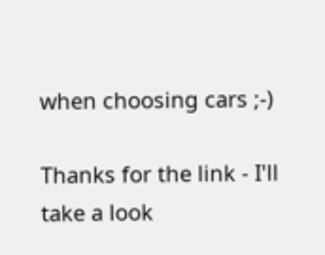when choosing cars ;-)

Thanks for the link - I'll take a look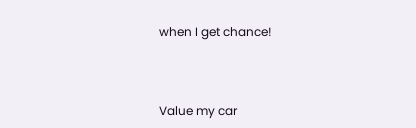when I get chance!



Value my car